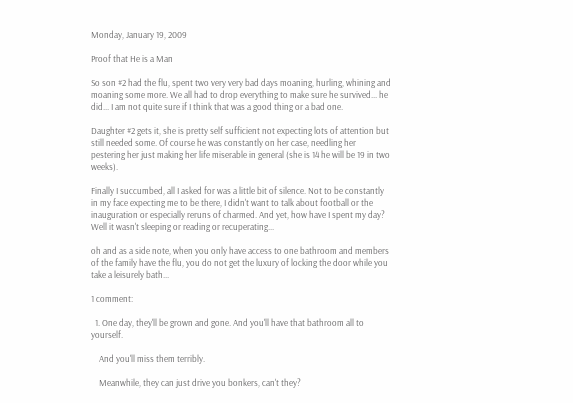Monday, January 19, 2009

Proof that He is a Man

So son #2 had the flu, spent two very very bad days moaning, hurling, whining and moaning some more. We all had to drop everything to make sure he survived... he did... I am not quite sure if I think that was a good thing or a bad one.

Daughter #2 gets it, she is pretty self sufficient not expecting lots of attention but still needed some. Of course he was constantly on her case, needling her pestering her just making her life miserable in general (she is 14 he will be 19 in two weeks).

Finally I succumbed, all I asked for was a little bit of silence. Not to be constantly in my face expecting me to be there, I didn't want to talk about football or the inauguration or especially reruns of charmed. And yet, how have I spent my day? Well it wasn't sleeping or reading or recuperating...

oh and as a side note, when you only have access to one bathroom and members of the family have the flu, you do not get the luxury of locking the door while you take a leisurely bath...

1 comment:

  1. One day, they'll be grown and gone. And you'll have that bathroom all to yourself.

    And you'll miss them terribly.

    Meanwhile, they can just drive you bonkers, can't they?